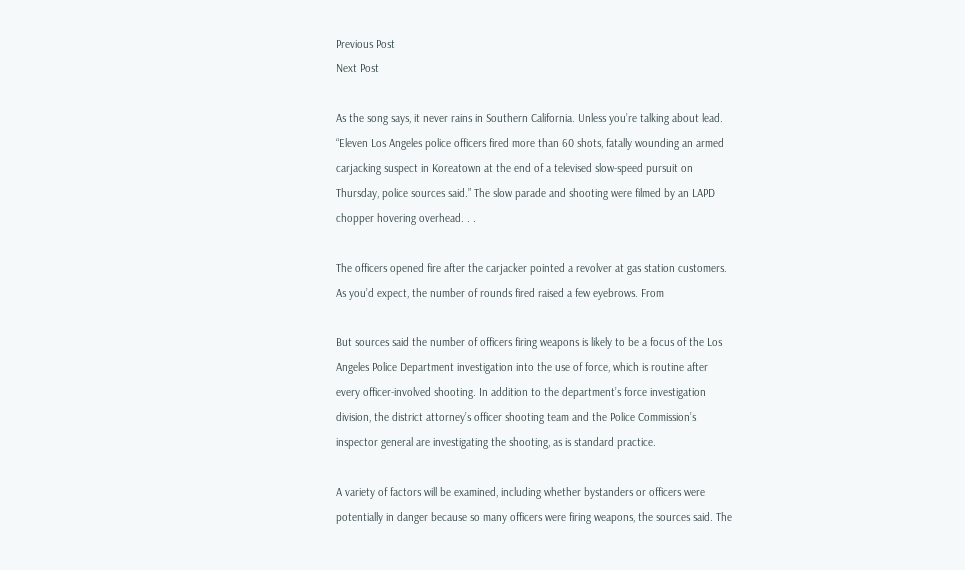Previous Post
Next Post

As the song says, it never rains in Southern California. Unless you’re talking about lead. “Eleven Los Angeles police officers fired more than 60 shots, fatally wounding an armed carjacking suspect in Koreatown at the end of a televised slow-speed pursuit on Thursday, police sources said.” The slow parade and shooting were filmed by an LAPD chopper hovering overhead. . .

The officers opened fire after the carjacker pointed a revolver at gas station customers. As you’d expect, the number of rounds fired raised a few eyebrows. From

But sources said the number of officers firing weapons is likely to be a focus of the Los Angeles Police Department investigation into the use of force, which is routine after every officer-involved shooting. In addition to the department’s force investigation division, the district attorney’s officer shooting team and the Police Commission’s inspector general are investigating the shooting, as is standard practice.

A variety of factors will be examined, including whether bystanders or officers were potentially in danger because so many officers were firing weapons, the sources said. The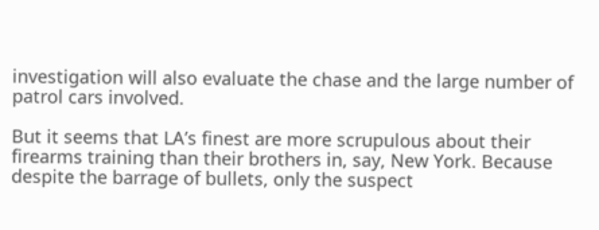investigation will also evaluate the chase and the large number of patrol cars involved.

But it seems that LA’s finest are more scrupulous about their firearms training than their brothers in, say, New York. Because despite the barrage of bullets, only the suspect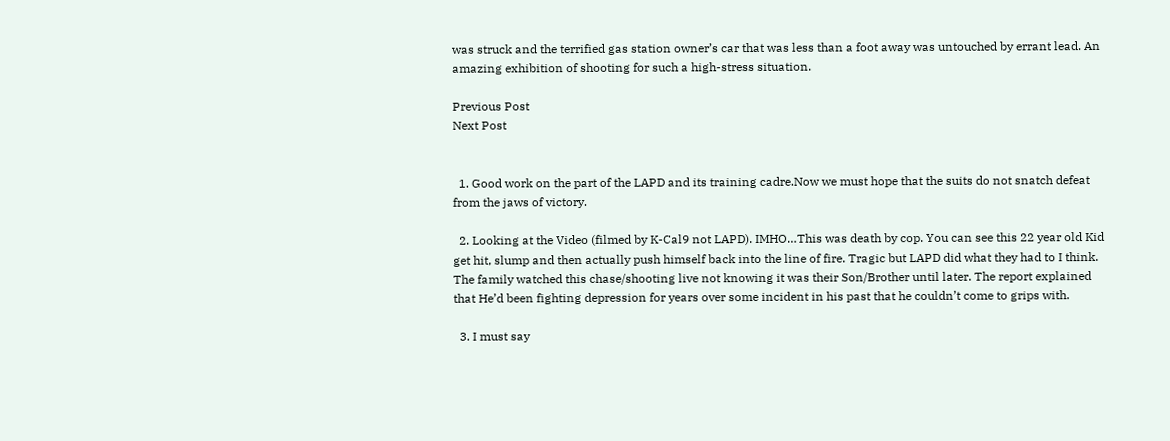was struck and the terrified gas station owner’s car that was less than a foot away was untouched by errant lead. An amazing exhibition of shooting for such a high-stress situation.

Previous Post
Next Post


  1. Good work on the part of the LAPD and its training cadre.Now we must hope that the suits do not snatch defeat from the jaws of victory.

  2. Looking at the Video (filmed by K-Cal9 not LAPD). IMHO…This was death by cop. You can see this 22 year old Kid get hit, slump and then actually push himself back into the line of fire. Tragic but LAPD did what they had to I think. The family watched this chase/shooting live not knowing it was their Son/Brother until later. The report explained that He’d been fighting depression for years over some incident in his past that he couldn’t come to grips with.

  3. I must say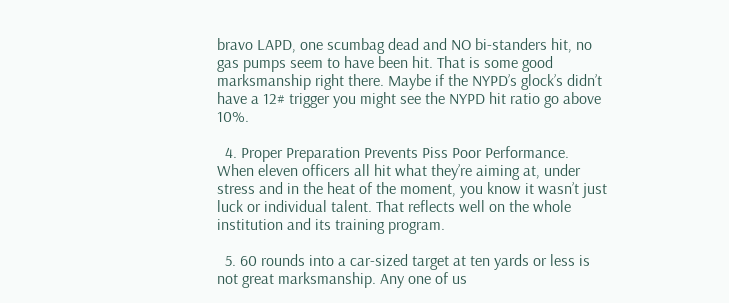bravo LAPD, one scumbag dead and NO bi-standers hit, no gas pumps seem to have been hit. That is some good marksmanship right there. Maybe if the NYPD’s glock’s didn’t have a 12# trigger you might see the NYPD hit ratio go above 10%.

  4. Proper Preparation Prevents Piss Poor Performance. When eleven officers all hit what they’re aiming at, under stress and in the heat of the moment, you know it wasn’t just luck or individual talent. That reflects well on the whole institution and its training program.

  5. 60 rounds into a car-sized target at ten yards or less is not great marksmanship. Any one of us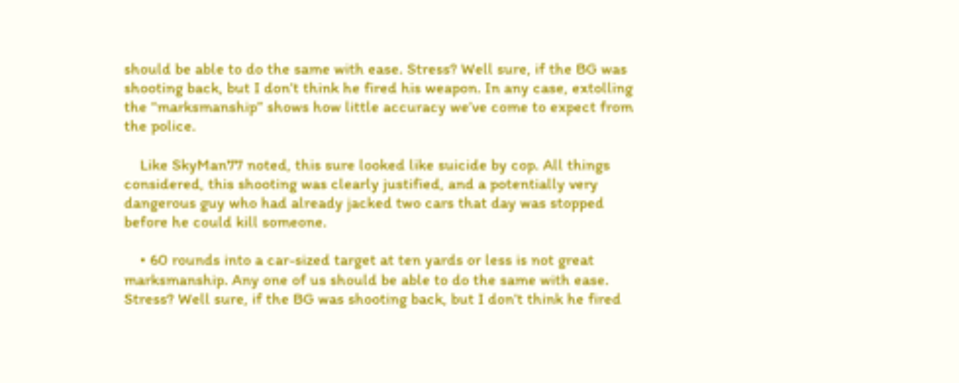should be able to do the same with ease. Stress? Well sure, if the BG was shooting back, but I don’t think he fired his weapon. In any case, extolling the “marksmanship” shows how little accuracy we’ve come to expect from the police.

    Like SkyMan77 noted, this sure looked like suicide by cop. All things considered, this shooting was clearly justified, and a potentially very dangerous guy who had already jacked two cars that day was stopped before he could kill someone.

    • 60 rounds into a car-sized target at ten yards or less is not great marksmanship. Any one of us should be able to do the same with ease. Stress? Well sure, if the BG was shooting back, but I don’t think he fired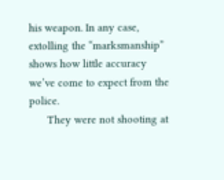his weapon. In any case, extolling the “marksmanship” shows how little accuracy we’ve come to expect from the police.
      They were not shooting at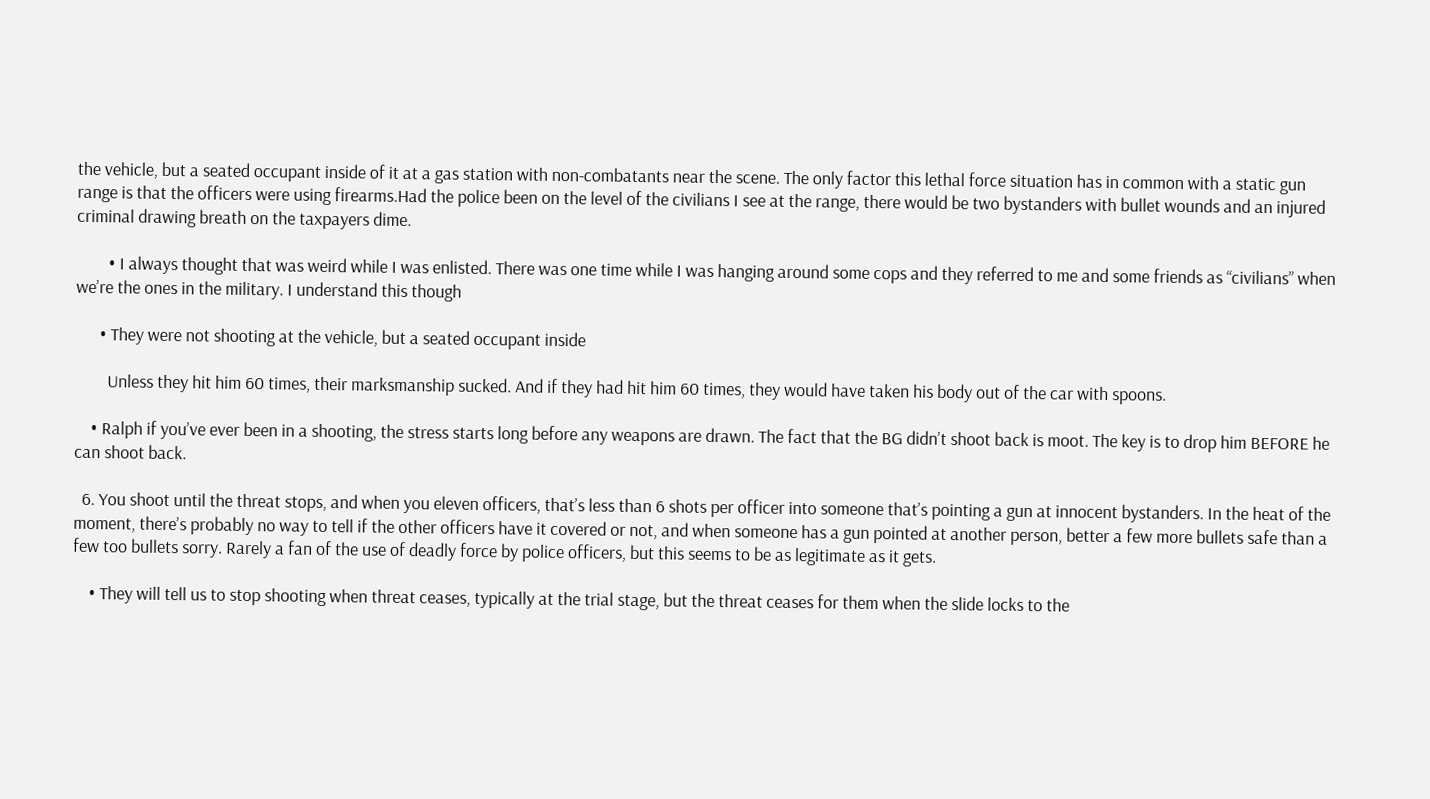the vehicle, but a seated occupant inside of it at a gas station with non-combatants near the scene. The only factor this lethal force situation has in common with a static gun range is that the officers were using firearms.Had the police been on the level of the civilians I see at the range, there would be two bystanders with bullet wounds and an injured criminal drawing breath on the taxpayers dime.

        • I always thought that was weird while I was enlisted. There was one time while I was hanging around some cops and they referred to me and some friends as “civilians” when we’re the ones in the military. I understand this though

      • They were not shooting at the vehicle, but a seated occupant inside

        Unless they hit him 60 times, their marksmanship sucked. And if they had hit him 60 times, they would have taken his body out of the car with spoons.

    • Ralph if you’ve ever been in a shooting, the stress starts long before any weapons are drawn. The fact that the BG didn’t shoot back is moot. The key is to drop him BEFORE he can shoot back.

  6. You shoot until the threat stops, and when you eleven officers, that’s less than 6 shots per officer into someone that’s pointing a gun at innocent bystanders. In the heat of the moment, there’s probably no way to tell if the other officers have it covered or not, and when someone has a gun pointed at another person, better a few more bullets safe than a few too bullets sorry. Rarely a fan of the use of deadly force by police officers, but this seems to be as legitimate as it gets.

    • They will tell us to stop shooting when threat ceases, typically at the trial stage, but the threat ceases for them when the slide locks to the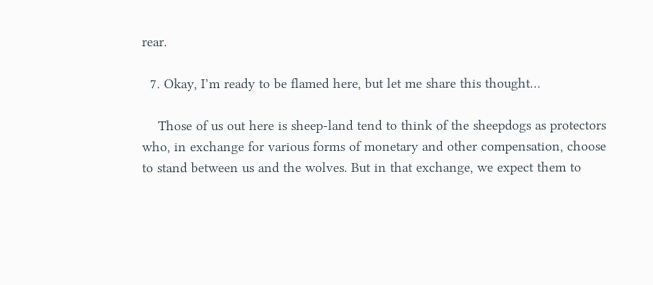rear.

  7. Okay, I’m ready to be flamed here, but let me share this thought…

    Those of us out here is sheep-land tend to think of the sheepdogs as protectors who, in exchange for various forms of monetary and other compensation, choose to stand between us and the wolves. But in that exchange, we expect them to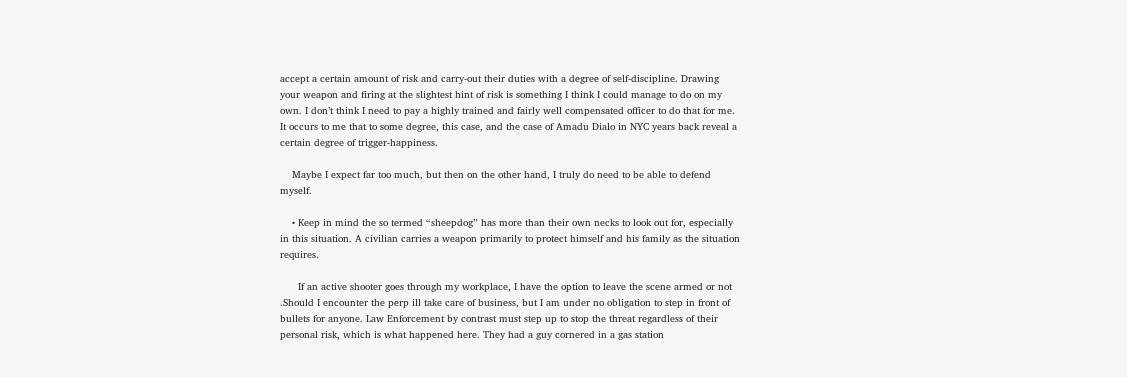accept a certain amount of risk and carry-out their duties with a degree of self-discipline. Drawing your weapon and firing at the slightest hint of risk is something I think I could manage to do on my own. I don’t think I need to pay a highly trained and fairly well compensated officer to do that for me. It occurs to me that to some degree, this case, and the case of Amadu Dialo in NYC years back reveal a certain degree of trigger-happiness.

    Maybe I expect far too much, but then on the other hand, I truly do need to be able to defend myself.

    • Keep in mind the so termed “sheepdog” has more than their own necks to look out for, especially in this situation. A civilian carries a weapon primarily to protect himself and his family as the situation requires.

      If an active shooter goes through my workplace, I have the option to leave the scene armed or not .Should I encounter the perp ill take care of business, but I am under no obligation to step in front of bullets for anyone. Law Enforcement by contrast must step up to stop the threat regardless of their personal risk, which is what happened here. They had a guy cornered in a gas station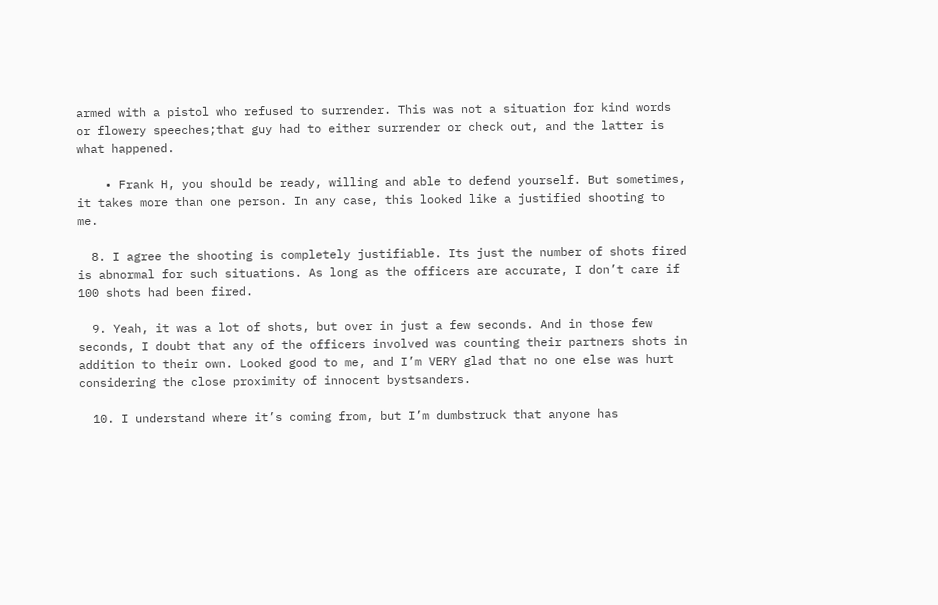armed with a pistol who refused to surrender. This was not a situation for kind words or flowery speeches;that guy had to either surrender or check out, and the latter is what happened.

    • Frank H, you should be ready, willing and able to defend yourself. But sometimes, it takes more than one person. In any case, this looked like a justified shooting to me.

  8. I agree the shooting is completely justifiable. Its just the number of shots fired is abnormal for such situations. As long as the officers are accurate, I don’t care if 100 shots had been fired.

  9. Yeah, it was a lot of shots, but over in just a few seconds. And in those few seconds, I doubt that any of the officers involved was counting their partners shots in addition to their own. Looked good to me, and I’m VERY glad that no one else was hurt considering the close proximity of innocent bystsanders.

  10. I understand where it’s coming from, but I’m dumbstruck that anyone has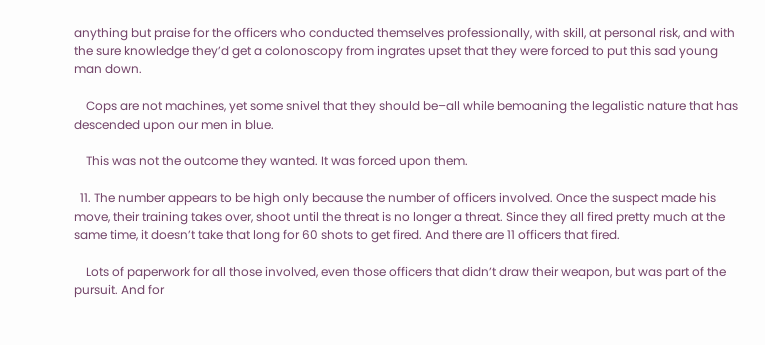anything but praise for the officers who conducted themselves professionally, with skill, at personal risk, and with the sure knowledge they’d get a colonoscopy from ingrates upset that they were forced to put this sad young man down.

    Cops are not machines, yet some snivel that they should be–all while bemoaning the legalistic nature that has descended upon our men in blue.

    This was not the outcome they wanted. It was forced upon them.

  11. The number appears to be high only because the number of officers involved. Once the suspect made his move, their training takes over, shoot until the threat is no longer a threat. Since they all fired pretty much at the same time, it doesn’t take that long for 60 shots to get fired. And there are 11 officers that fired.

    Lots of paperwork for all those involved, even those officers that didn’t draw their weapon, but was part of the pursuit. And for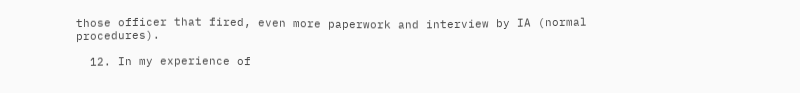those officer that fired, even more paperwork and interview by IA (normal procedures).

  12. In my experience of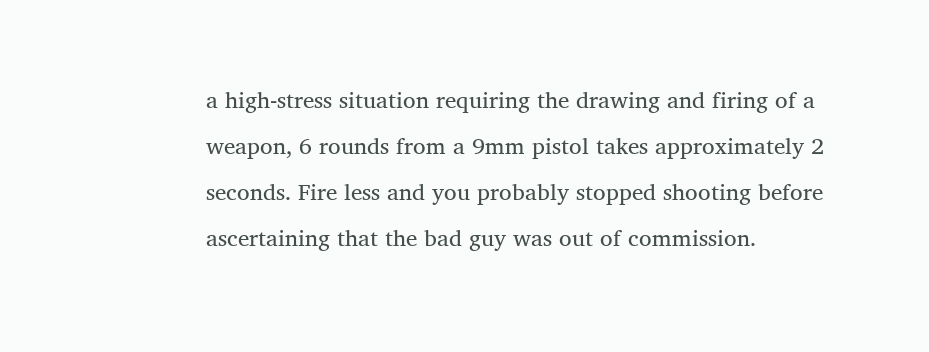a high-stress situation requiring the drawing and firing of a weapon, 6 rounds from a 9mm pistol takes approximately 2 seconds. Fire less and you probably stopped shooting before ascertaining that the bad guy was out of commission.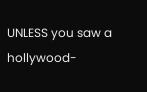UNLESS you saw a hollywood-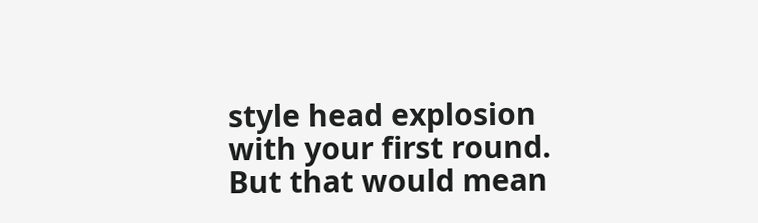style head explosion with your first round. But that would mean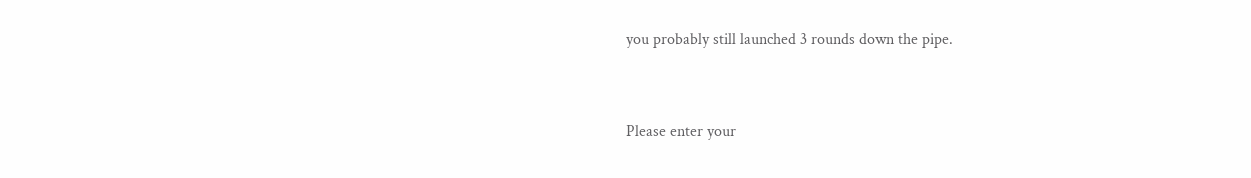you probably still launched 3 rounds down the pipe.


Please enter your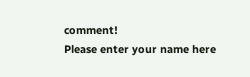comment!
Please enter your name here